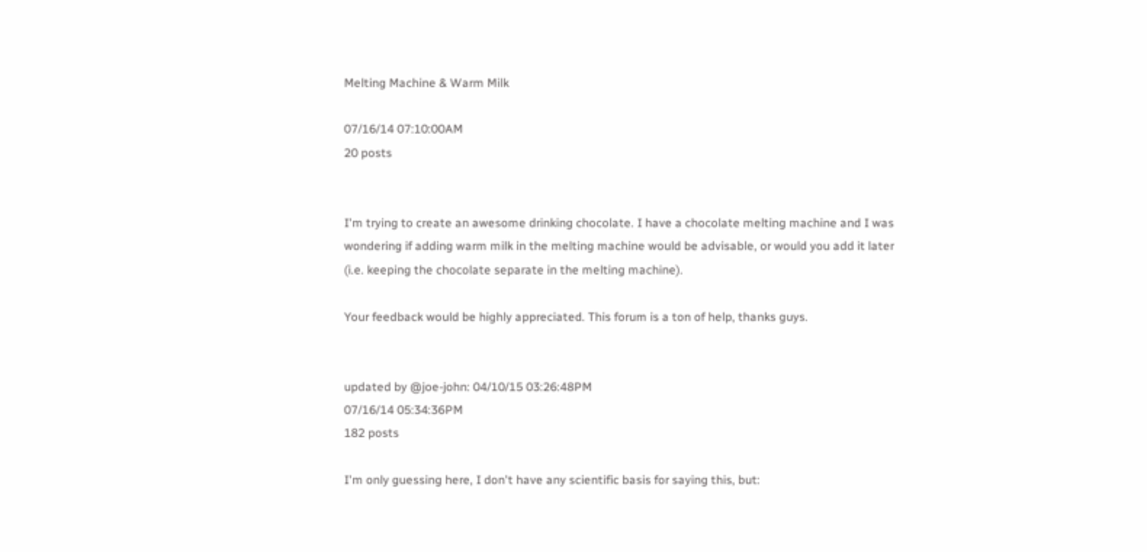Melting Machine & Warm Milk

07/16/14 07:10:00AM
20 posts


I'm trying to create an awesome drinking chocolate. I have a chocolate melting machine and I was wondering if adding warm milk in the melting machine would be advisable, or would you add it later (i.e. keeping the chocolate separate in the melting machine).

Your feedback would be highly appreciated. This forum is a ton of help, thanks guys.


updated by @joe-john: 04/10/15 03:26:48PM
07/16/14 05:34:36PM
182 posts

I'm only guessing here, I don't have any scientific basis for saying this, but: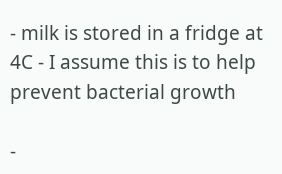- milk is stored in a fridge at 4C - I assume this is to help prevent bacterial growth

-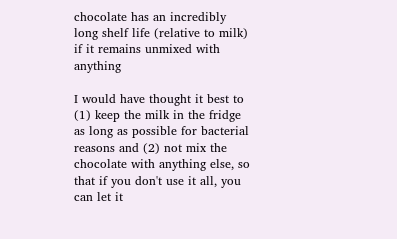chocolate has an incredibly long shelf life (relative to milk) if it remains unmixed with anything

I would have thought it best to (1) keep the milk in the fridge as long as possible for bacterial reasons and (2) not mix the chocolate with anything else, so that if you don't use it all, you can let it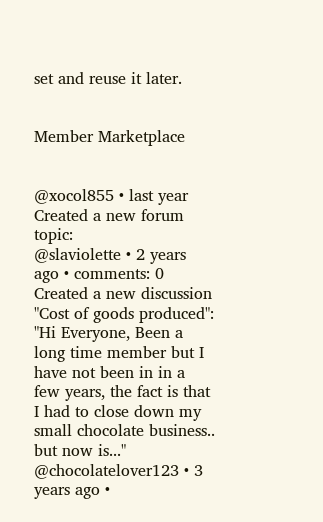set and reuse it later.


Member Marketplace


@xocol855 • last year
Created a new forum topic:
@slaviolette • 2 years ago • comments: 0
Created a new discussion "Cost of goods produced":
"Hi Everyone, Been a long time member but I have not been in in a few years, the fact is that I had to close down my small chocolate business.. but now is..."
@chocolatelover123 • 3 years ago •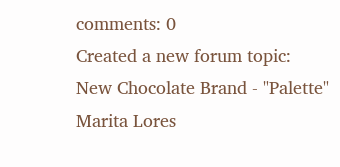comments: 0
Created a new forum topic:
New Chocolate Brand - "Palette"
Marita Lores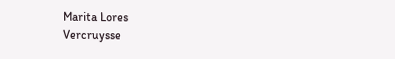Marita Lores
Vercruysse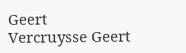Geert
Vercruysse Geert